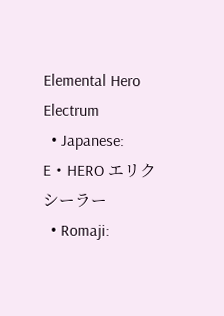Elemental Hero Electrum
  • Japanese: E・HERO エリクシーラー
  • Romaji: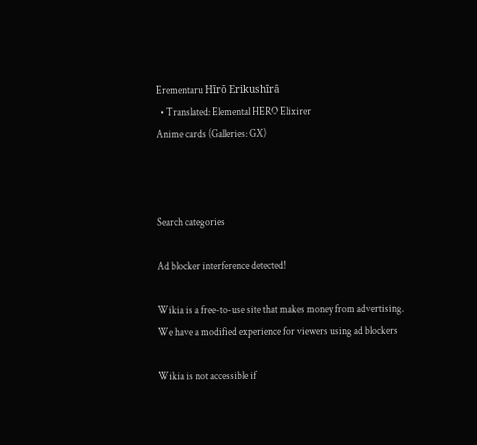Erementaru Hīrō Erikushīrā
  • Translated: Elemental HERO Elixirer
Anime cards (Galleries: GX)



Search categories

Ad blocker interference detected!

Wikia is a free-to-use site that makes money from advertising. We have a modified experience for viewers using ad blockers

Wikia is not accessible if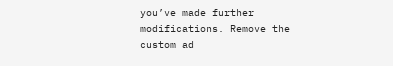you’ve made further modifications. Remove the custom ad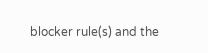blocker rule(s) and the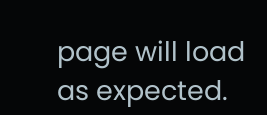page will load as expected.